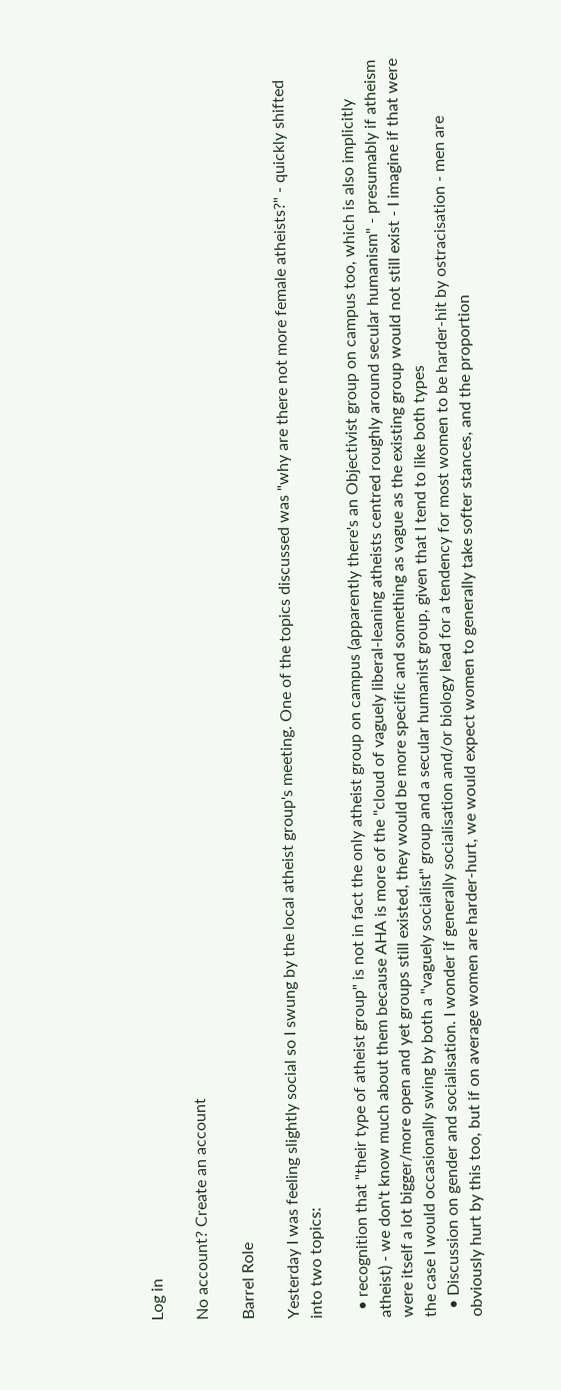Log in

No account? Create an account

Barrel Role

Yesterday I was feeling slightly social so I swung by the local atheist group's meeting. One of the topics discussed was "why are there not more female atheists?" - quickly shifted into two topics:

  • recognition that "their type of atheist group" is not in fact the only atheist group on campus (apparently there's an Objectivist group on campus too, which is also implicitly atheist) - we don't know much about them because AHA is more of the "cloud of vaguely liberal-leaning atheists centred roughly around secular humanism" - presumably if atheism were itself a lot bigger/more open and yet groups still existed, they would be more specific and something as vague as the existing group would not still exist - I imagine if that were the case I would occasionally swing by both a "vaguely socialist" group and a secular humanist group, given that I tend to like both types
  • Discussion on gender and socialisation. I wonder if generally socialisation and/or biology lead for a tendency for most women to be harder-hit by ostracisation - men are obviously hurt by this too, but if on average women are harder-hurt, we would expect women to generally take softer stances, and the proportion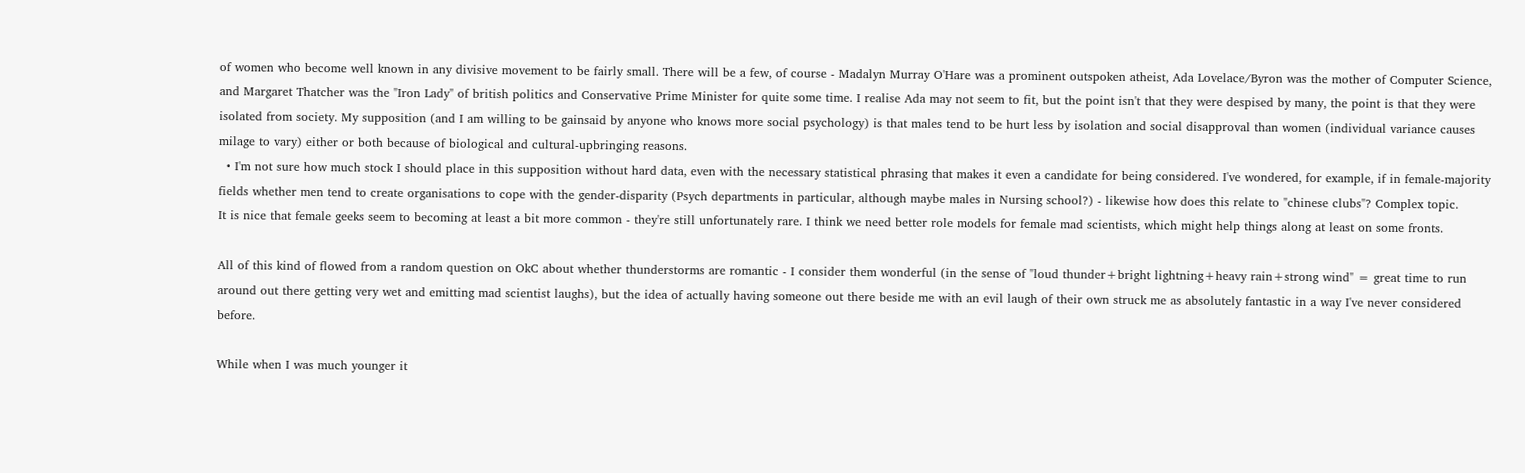of women who become well known in any divisive movement to be fairly small. There will be a few, of course - Madalyn Murray O'Hare was a prominent outspoken atheist, Ada Lovelace/Byron was the mother of Computer Science, and Margaret Thatcher was the "Iron Lady" of british politics and Conservative Prime Minister for quite some time. I realise Ada may not seem to fit, but the point isn't that they were despised by many, the point is that they were isolated from society. My supposition (and I am willing to be gainsaid by anyone who knows more social psychology) is that males tend to be hurt less by isolation and social disapproval than women (individual variance causes milage to vary) either or both because of biological and cultural-upbringing reasons.
  • I'm not sure how much stock I should place in this supposition without hard data, even with the necessary statistical phrasing that makes it even a candidate for being considered. I've wondered, for example, if in female-majority fields whether men tend to create organisations to cope with the gender-disparity (Psych departments in particular, although maybe males in Nursing school?) - likewise how does this relate to "chinese clubs"? Complex topic.
It is nice that female geeks seem to becoming at least a bit more common - they're still unfortunately rare. I think we need better role models for female mad scientists, which might help things along at least on some fronts.

All of this kind of flowed from a random question on OkC about whether thunderstorms are romantic - I consider them wonderful (in the sense of "loud thunder+bright lightning+heavy rain+strong wind" = great time to run around out there getting very wet and emitting mad scientist laughs), but the idea of actually having someone out there beside me with an evil laugh of their own struck me as absolutely fantastic in a way I've never considered before.

While when I was much younger it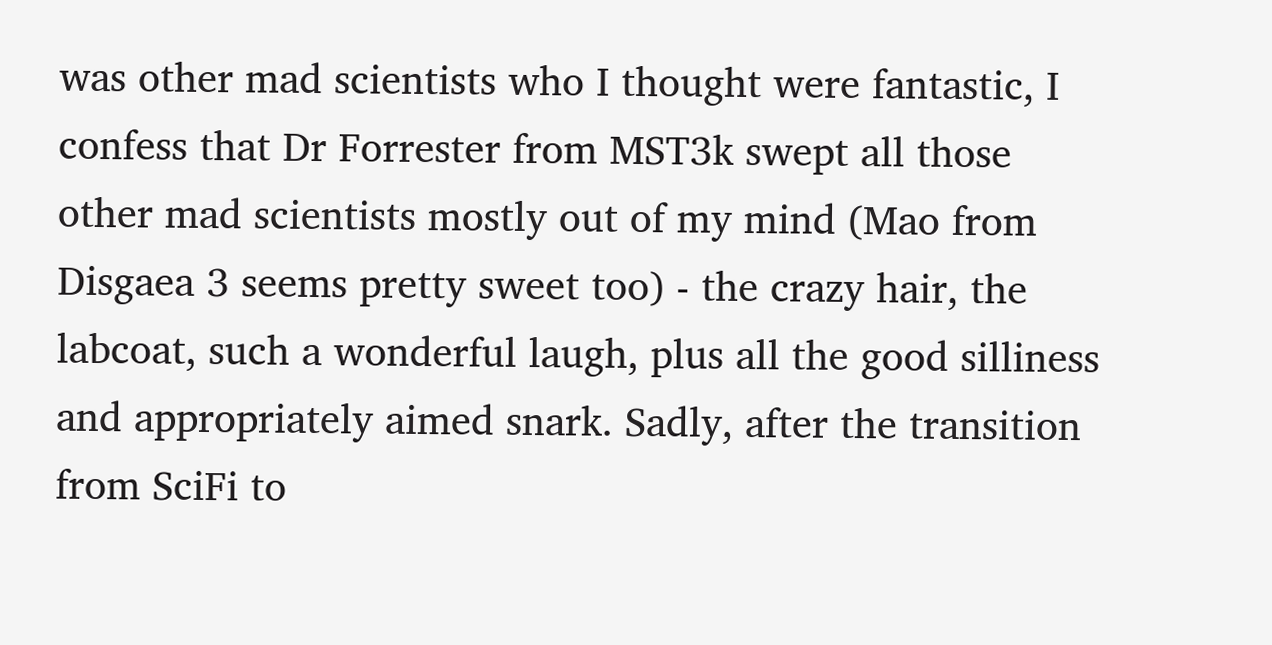was other mad scientists who I thought were fantastic, I confess that Dr Forrester from MST3k swept all those other mad scientists mostly out of my mind (Mao from Disgaea 3 seems pretty sweet too) - the crazy hair, the labcoat, such a wonderful laugh, plus all the good silliness and appropriately aimed snark. Sadly, after the transition from SciFi to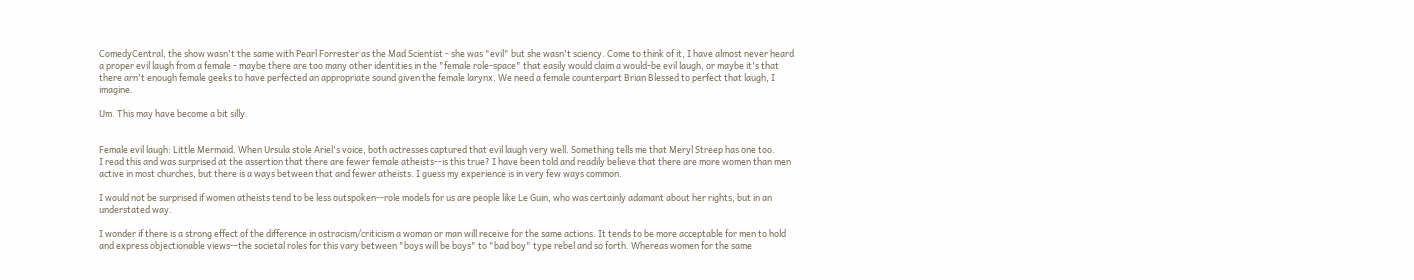ComedyCentral, the show wasn't the same with Pearl Forrester as the Mad Scientist - she was "evil" but she wasn't sciency. Come to think of it, I have almost never heard a proper evil laugh from a female - maybe there are too many other identities in the "female role-space" that easily would claim a would-be evil laugh, or maybe it's that there arn't enough female geeks to have perfected an appropriate sound given the female larynx. We need a female counterpart Brian Blessed to perfect that laugh, I imagine.

Um. This may have become a bit silly.


Female evil laugh: Little Mermaid. When Ursula stole Ariel's voice, both actresses captured that evil laugh very well. Something tells me that Meryl Streep has one too.
I read this and was surprised at the assertion that there are fewer female atheists--is this true? I have been told and readily believe that there are more women than men active in most churches, but there is a ways between that and fewer atheists. I guess my experience is in very few ways common.

I would not be surprised if women atheists tend to be less outspoken--role models for us are people like Le Guin, who was certainly adamant about her rights, but in an understated way.

I wonder if there is a strong effect of the difference in ostracism/criticism a woman or man will receive for the same actions. It tends to be more acceptable for men to hold and express objectionable views--the societal roles for this vary between "boys will be boys" to "bad boy" type rebel and so forth. Whereas women for the same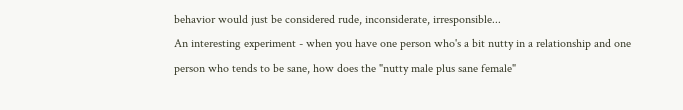behavior would just be considered rude, inconsiderate, irresponsible...
An interesting experiment - when you have one person who's a bit nutty in a relationship and one person who tends to be sane, how does the "nutty male plus sane female"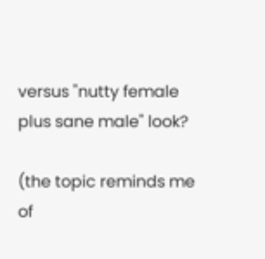versus "nutty female plus sane male" look?

(the topic reminds me of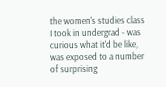the women's studies class I took in undergrad - was curious what it'd be like, was exposed to a number of surprising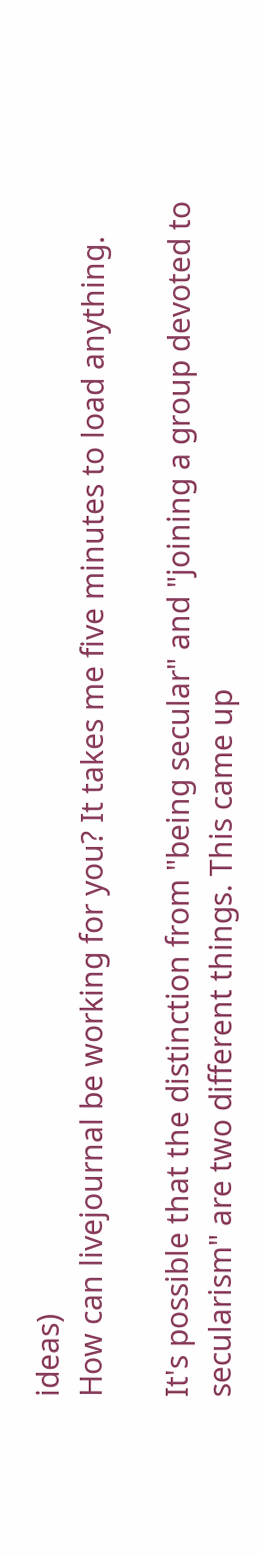ideas)
How can livejournal be working for you? It takes me five minutes to load anything.

It's possible that the distinction from "being secular" and "joining a group devoted to secularism" are two different things. This came up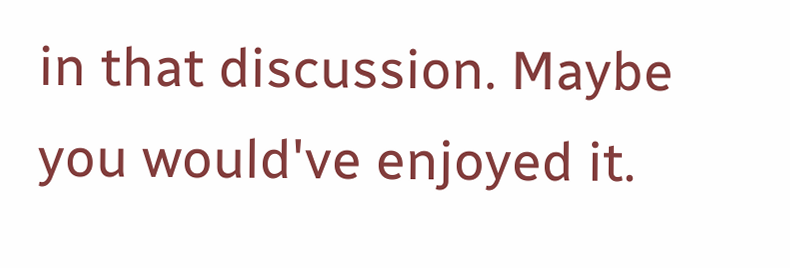in that discussion. Maybe you would've enjoyed it.